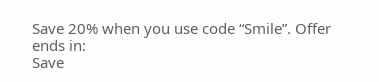Save 20% when you use code “Smile”. Offer ends in:
Save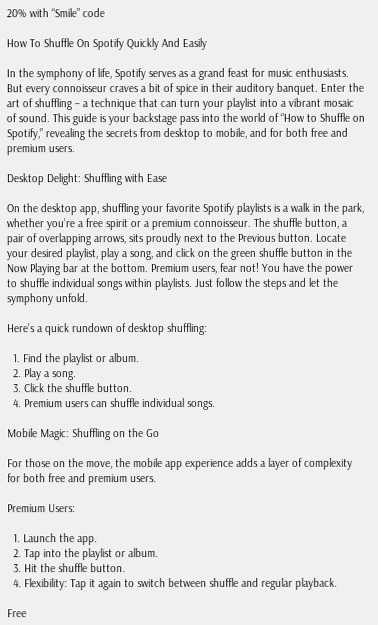20% with “Smile” code

How To Shuffle On Spotify Quickly And Easily

In the symphony of life, Spotify serves as a grand feast for music enthusiasts. But every connoisseur craves a bit of spice in their auditory banquet. Enter the art of shuffling – a technique that can turn your playlist into a vibrant mosaic of sound. This guide is your backstage pass into the world of “How to Shuffle on Spotify,” revealing the secrets from desktop to mobile, and for both free and premium users.

Desktop Delight: Shuffling with Ease

On the desktop app, shuffling your favorite Spotify playlists is a walk in the park, whether you’re a free spirit or a premium connoisseur. The shuffle button, a pair of overlapping arrows, sits proudly next to the Previous button. Locate your desired playlist, play a song, and click on the green shuffle button in the Now Playing bar at the bottom. Premium users, fear not! You have the power to shuffle individual songs within playlists. Just follow the steps and let the symphony unfold.

Here’s a quick rundown of desktop shuffling:

  1. Find the playlist or album.
  2. Play a song.
  3. Click the shuffle button.
  4. Premium users can shuffle individual songs.

Mobile Magic: Shuffling on the Go

For those on the move, the mobile app experience adds a layer of complexity for both free and premium users.

Premium Users:

  1. Launch the app.
  2. Tap into the playlist or album.
  3. Hit the shuffle button.
  4. Flexibility: Tap it again to switch between shuffle and regular playback.

Free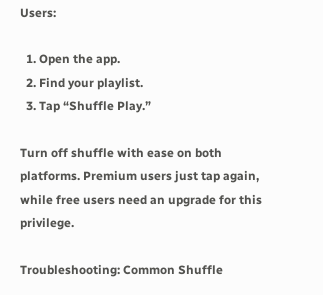Users:

  1. Open the app.
  2. Find your playlist.
  3. Tap “Shuffle Play.”

Turn off shuffle with ease on both platforms. Premium users just tap again, while free users need an upgrade for this privilege.

Troubleshooting: Common Shuffle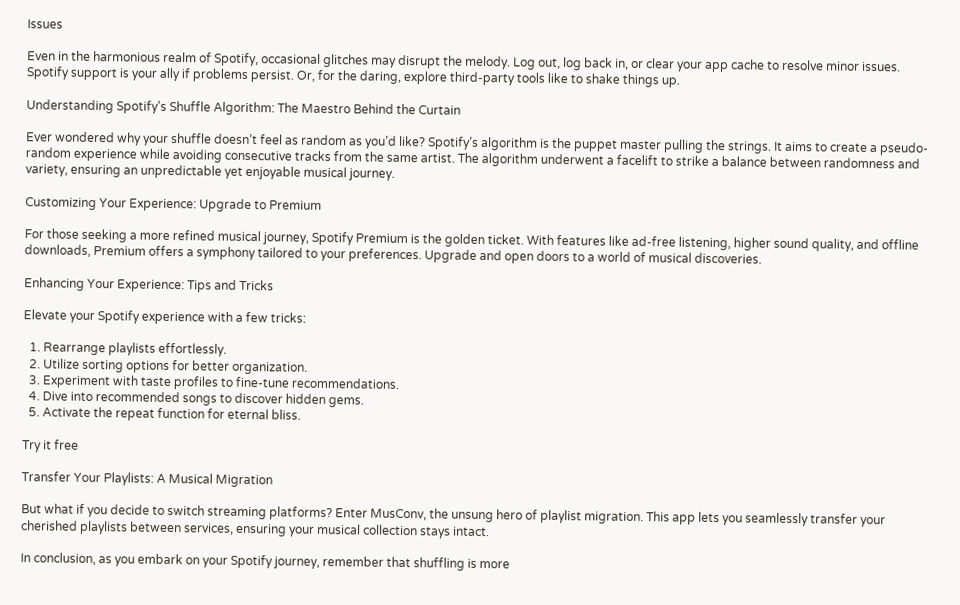Issues

Even in the harmonious realm of Spotify, occasional glitches may disrupt the melody. Log out, log back in, or clear your app cache to resolve minor issues. Spotify support is your ally if problems persist. Or, for the daring, explore third-party tools like to shake things up.

Understanding Spotify’s Shuffle Algorithm: The Maestro Behind the Curtain

Ever wondered why your shuffle doesn’t feel as random as you’d like? Spotify’s algorithm is the puppet master pulling the strings. It aims to create a pseudo-random experience while avoiding consecutive tracks from the same artist. The algorithm underwent a facelift to strike a balance between randomness and variety, ensuring an unpredictable yet enjoyable musical journey.

Customizing Your Experience: Upgrade to Premium

For those seeking a more refined musical journey, Spotify Premium is the golden ticket. With features like ad-free listening, higher sound quality, and offline downloads, Premium offers a symphony tailored to your preferences. Upgrade and open doors to a world of musical discoveries.

Enhancing Your Experience: Tips and Tricks

Elevate your Spotify experience with a few tricks:

  1. Rearrange playlists effortlessly.
  2. Utilize sorting options for better organization.
  3. Experiment with taste profiles to fine-tune recommendations.
  4. Dive into recommended songs to discover hidden gems.
  5. Activate the repeat function for eternal bliss.

Try it free

Transfer Your Playlists: A Musical Migration

But what if you decide to switch streaming platforms? Enter MusConv, the unsung hero of playlist migration. This app lets you seamlessly transfer your cherished playlists between services, ensuring your musical collection stays intact.

In conclusion, as you embark on your Spotify journey, remember that shuffling is more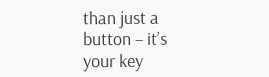than just a button – it’s your key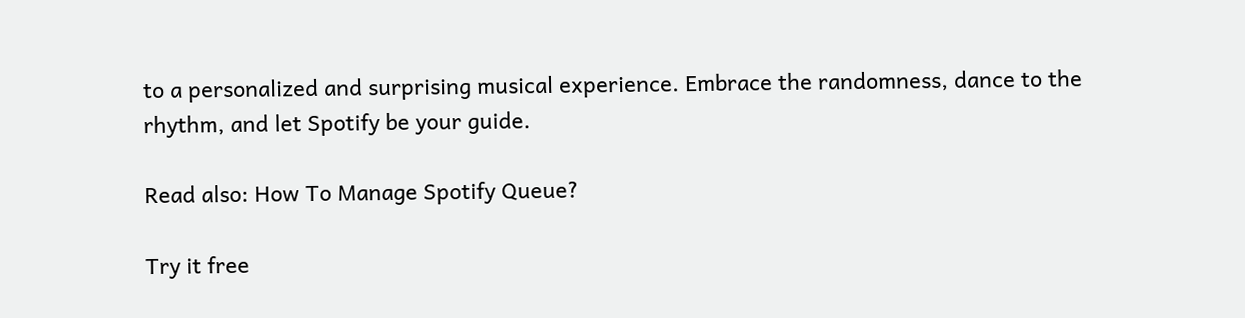to a personalized and surprising musical experience. Embrace the randomness, dance to the rhythm, and let Spotify be your guide.

Read also: How To Manage Spotify Queue?

Try it free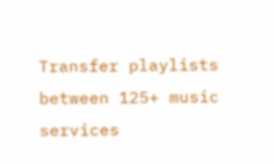Transfer playlists between 125+ music services